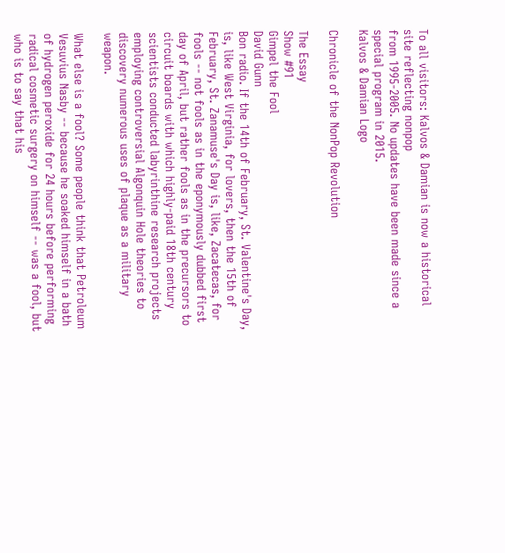To all visitors: Kalvos & Damian is now a historical site reflecting nonpop
from 1995-2005. No updates have been made since a special program in 2015.
Kalvos & Damian Logo

Chronicle of the NonPop Revolution

The Essay
Show #91
Gimpel the Fool
David Gunn
Bon radio. If the 14th of February, St. Valentine's Day, is, like West Virginia, for lovers, then the 15th of February, St. Zanamuse's Day is, like, Zacatecas, for fools -- not fools as in the eponymously dubbed first day of April, but rather fools as in the precursors to circuit boards with which highly-paid 18th century scientists conducted labyrinthine research projects employing controversial Algonquin Hole theories to discovery numerous uses of plaque as a military weapon.

What else is a fool? Some people think that Petroleum Vesuvius Nasby -- because he soaked himself in a bath of hydrogen peroxide for 24 hours before performing radical cosmetic surgery on himself -- was a fool, but who is to say that his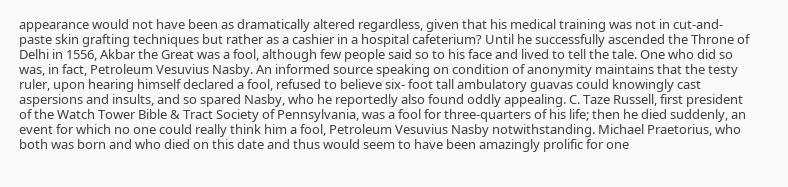appearance would not have been as dramatically altered regardless, given that his medical training was not in cut-and-paste skin grafting techniques but rather as a cashier in a hospital cafeterium? Until he successfully ascended the Throne of Delhi in 1556, Akbar the Great was a fool, although few people said so to his face and lived to tell the tale. One who did so was, in fact, Petroleum Vesuvius Nasby. An informed source speaking on condition of anonymity maintains that the testy ruler, upon hearing himself declared a fool, refused to believe six- foot tall ambulatory guavas could knowingly cast aspersions and insults, and so spared Nasby, who he reportedly also found oddly appealing. C. Taze Russell, first president of the Watch Tower Bible & Tract Society of Pennsylvania, was a fool for three-quarters of his life; then he died suddenly, an event for which no one could really think him a fool, Petroleum Vesuvius Nasby notwithstanding. Michael Praetorius, who both was born and who died on this date and thus would seem to have been amazingly prolific for one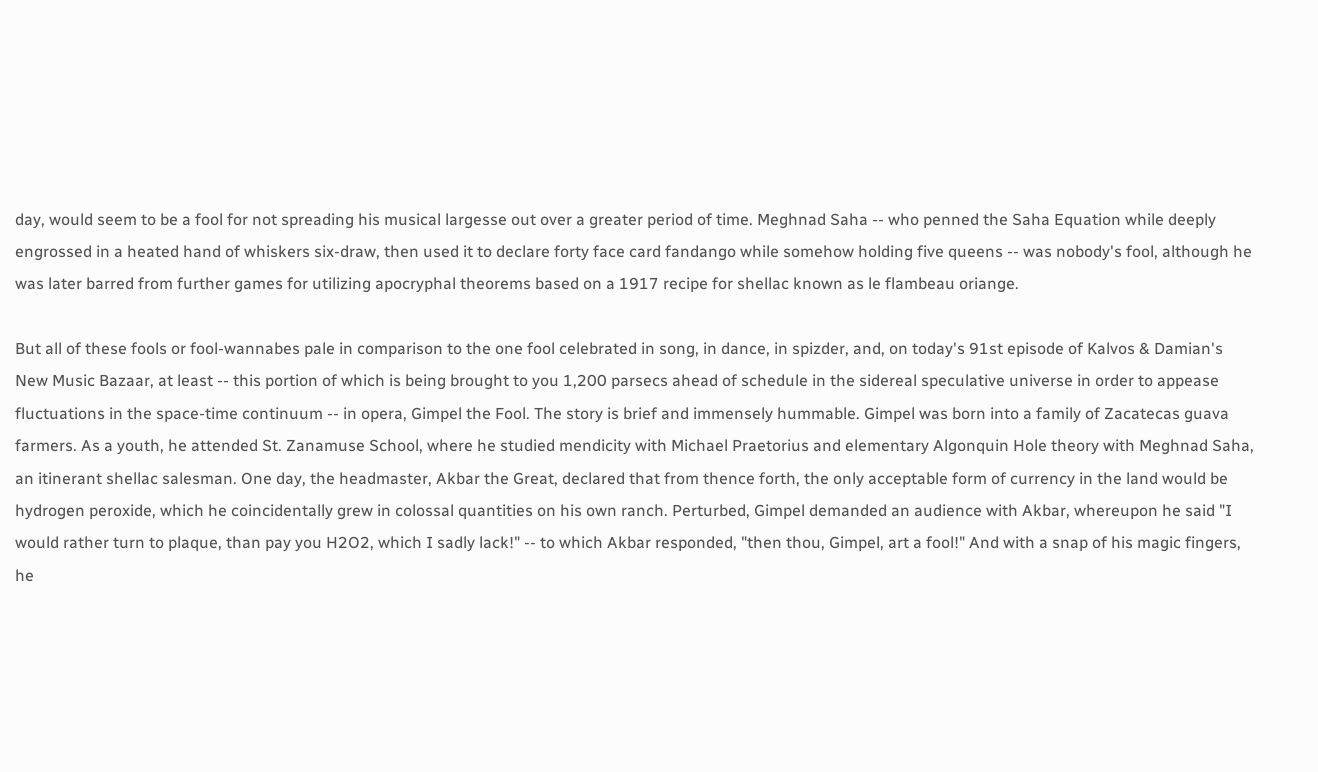day, would seem to be a fool for not spreading his musical largesse out over a greater period of time. Meghnad Saha -- who penned the Saha Equation while deeply engrossed in a heated hand of whiskers six-draw, then used it to declare forty face card fandango while somehow holding five queens -- was nobody's fool, although he was later barred from further games for utilizing apocryphal theorems based on a 1917 recipe for shellac known as le flambeau oriange.

But all of these fools or fool-wannabes pale in comparison to the one fool celebrated in song, in dance, in spizder, and, on today's 91st episode of Kalvos & Damian's New Music Bazaar, at least -- this portion of which is being brought to you 1,200 parsecs ahead of schedule in the sidereal speculative universe in order to appease fluctuations in the space-time continuum -- in opera, Gimpel the Fool. The story is brief and immensely hummable. Gimpel was born into a family of Zacatecas guava farmers. As a youth, he attended St. Zanamuse School, where he studied mendicity with Michael Praetorius and elementary Algonquin Hole theory with Meghnad Saha, an itinerant shellac salesman. One day, the headmaster, Akbar the Great, declared that from thence forth, the only acceptable form of currency in the land would be hydrogen peroxide, which he coincidentally grew in colossal quantities on his own ranch. Perturbed, Gimpel demanded an audience with Akbar, whereupon he said "I would rather turn to plaque, than pay you H2O2, which I sadly lack!" -- to which Akbar responded, "then thou, Gimpel, art a fool!" And with a snap of his magic fingers, he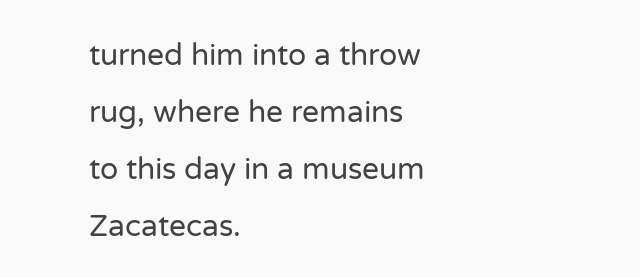turned him into a throw rug, where he remains to this day in a museum Zacatecas.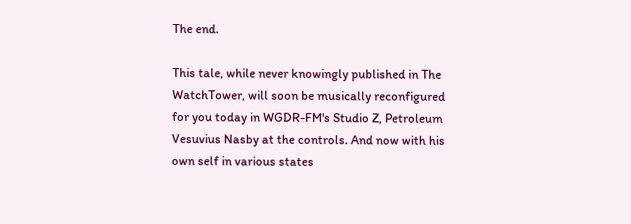The end.

This tale, while never knowingly published in The WatchTower, will soon be musically reconfigured for you today in WGDR-FM's Studio Z, Petroleum Vesuvius Nasby at the controls. And now with his own self in various states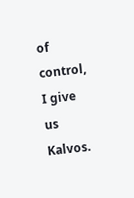of control, I give us Kalvos.